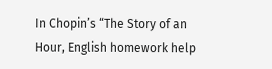In Chopin’s “The Story of an Hour, English homework help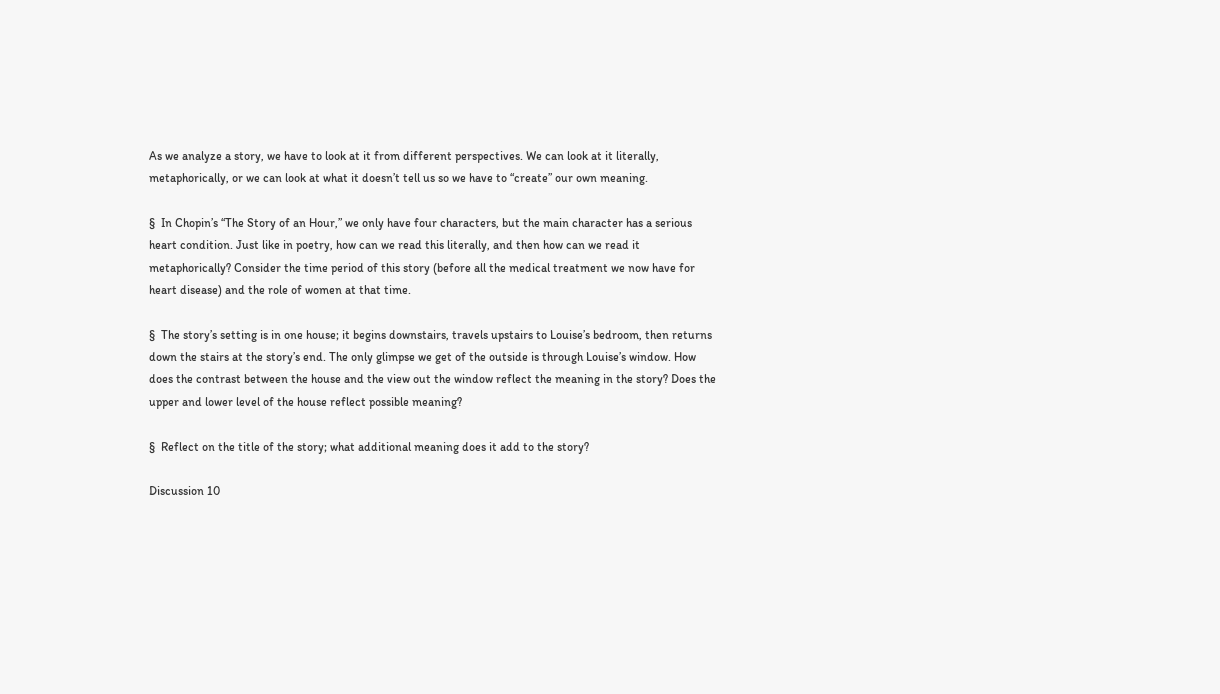As we analyze a story, we have to look at it from different perspectives. We can look at it literally, metaphorically, or we can look at what it doesn’t tell us so we have to “create” our own meaning.

§  In Chopin’s “The Story of an Hour,” we only have four characters, but the main character has a serious heart condition. Just like in poetry, how can we read this literally, and then how can we read it metaphorically? Consider the time period of this story (before all the medical treatment we now have for heart disease) and the role of women at that time.

§  The story’s setting is in one house; it begins downstairs, travels upstairs to Louise’s bedroom, then returns down the stairs at the story’s end. The only glimpse we get of the outside is through Louise’s window. How does the contrast between the house and the view out the window reflect the meaning in the story? Does the upper and lower level of the house reflect possible meaning?

§  Reflect on the title of the story; what additional meaning does it add to the story?

Discussion 10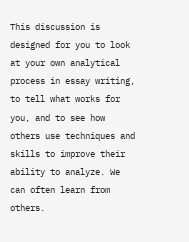This discussion is designed for you to look at your own analytical process in essay writing, to tell what works for you, and to see how others use techniques and skills to improve their ability to analyze. We can often learn from others.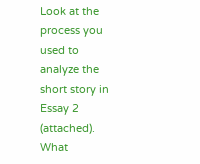Look at the process you used to analyze the short story in Essay 2 (attached). What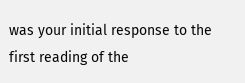was your initial response to the first reading of the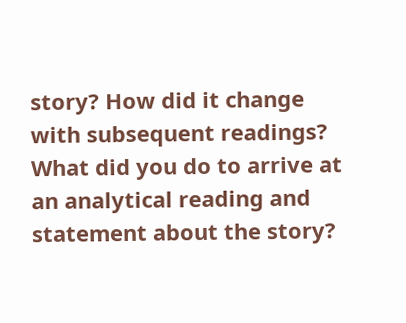story? How did it change with subsequent readings? What did you do to arrive at an analytical reading and statement about the story?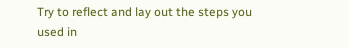Try to reflect and lay out the steps you used in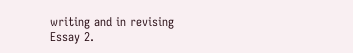writing and in revising Essay 2.